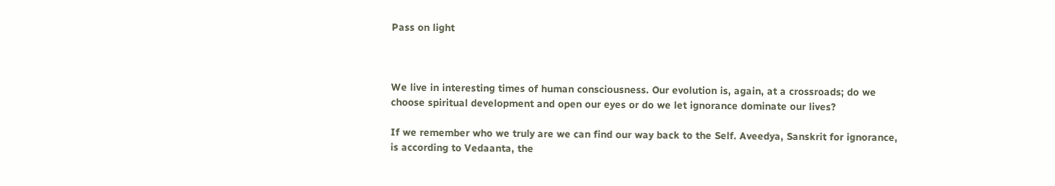Pass on light



We live in interesting times of human consciousness. Our evolution is, again, at a crossroads; do we choose spiritual development and open our eyes or do we let ignorance dominate our lives?

If we remember who we truly are we can find our way back to the Self. Aveedya, Sanskrit for ignorance, is according to Vedaanta, the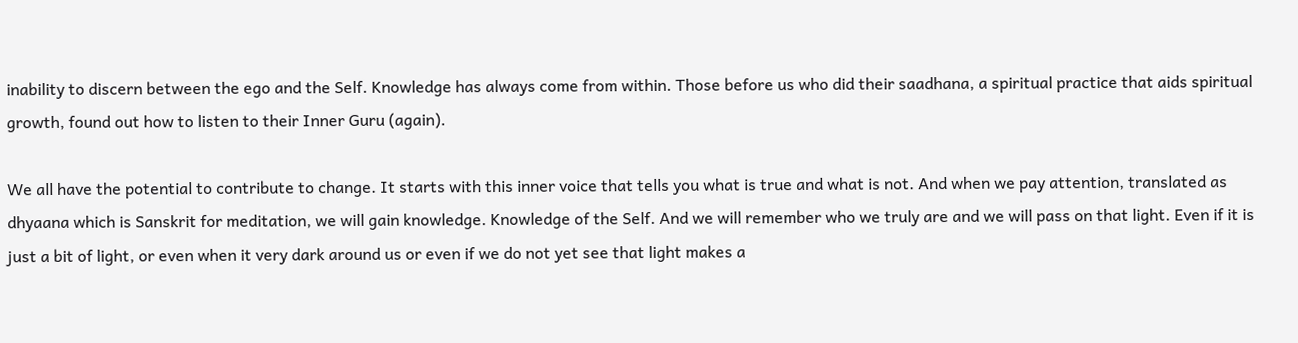inability to discern between the ego and the Self. Knowledge has always come from within. Those before us who did their saadhana, a spiritual practice that aids spiritual growth, found out how to listen to their Inner Guru (again).

We all have the potential to contribute to change. It starts with this inner voice that tells you what is true and what is not. And when we pay attention, translated as dhyaana which is Sanskrit for meditation, we will gain knowledge. Knowledge of the Self. And we will remember who we truly are and we will pass on that light. Even if it is just a bit of light, or even when it very dark around us or even if we do not yet see that light makes a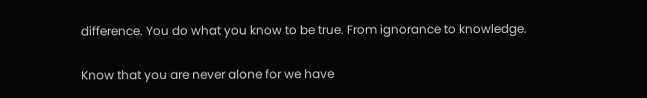difference. You do what you know to be true. From ignorance to knowledge.

Know that you are never alone for we have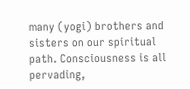many (yogi) brothers and sisters on our spiritual path. Consciousness is all pervading,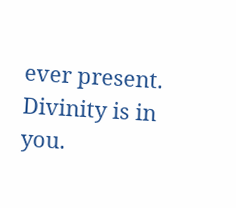ever present. Divinity is in you.